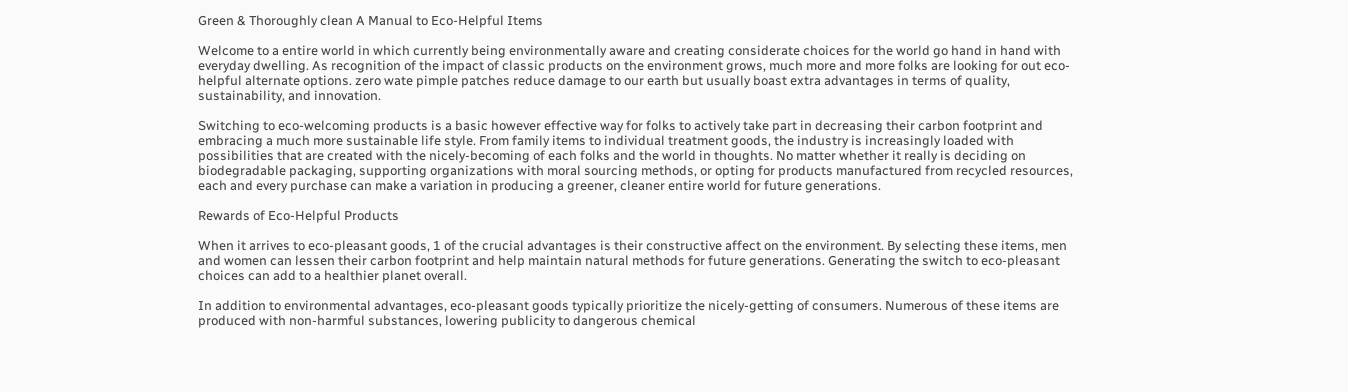Green & Thoroughly clean A Manual to Eco-Helpful Items

Welcome to a entire world in which currently being environmentally aware and creating considerate choices for the world go hand in hand with everyday dwelling. As recognition of the impact of classic products on the environment grows, much more and more folks are looking for out eco-helpful alternate options. zero wate pimple patches reduce damage to our earth but usually boast extra advantages in terms of quality, sustainability, and innovation.

Switching to eco-welcoming products is a basic however effective way for folks to actively take part in decreasing their carbon footprint and embracing a much more sustainable life style. From family items to individual treatment goods, the industry is increasingly loaded with possibilities that are created with the nicely-becoming of each folks and the world in thoughts. No matter whether it really is deciding on biodegradable packaging, supporting organizations with moral sourcing methods, or opting for products manufactured from recycled resources, each and every purchase can make a variation in producing a greener, cleaner entire world for future generations.

Rewards of Eco-Helpful Products

When it arrives to eco-pleasant goods, 1 of the crucial advantages is their constructive affect on the environment. By selecting these items, men and women can lessen their carbon footprint and help maintain natural methods for future generations. Generating the switch to eco-pleasant choices can add to a healthier planet overall.

In addition to environmental advantages, eco-pleasant goods typically prioritize the nicely-getting of consumers. Numerous of these items are produced with non-harmful substances, lowering publicity to dangerous chemical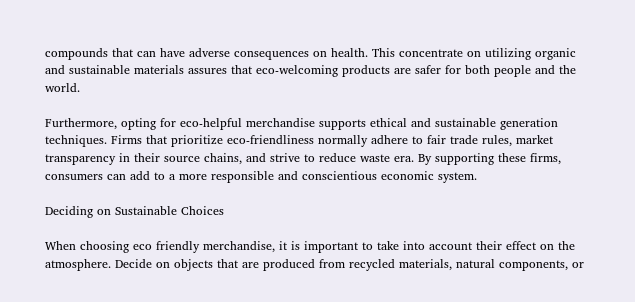compounds that can have adverse consequences on health. This concentrate on utilizing organic and sustainable materials assures that eco-welcoming products are safer for both people and the world.

Furthermore, opting for eco-helpful merchandise supports ethical and sustainable generation techniques. Firms that prioritize eco-friendliness normally adhere to fair trade rules, market transparency in their source chains, and strive to reduce waste era. By supporting these firms, consumers can add to a more responsible and conscientious economic system.

Deciding on Sustainable Choices

When choosing eco friendly merchandise, it is important to take into account their effect on the atmosphere. Decide on objects that are produced from recycled materials, natural components, or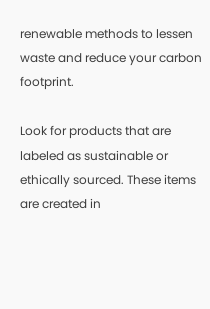renewable methods to lessen waste and reduce your carbon footprint.

Look for products that are labeled as sustainable or ethically sourced. These items are created in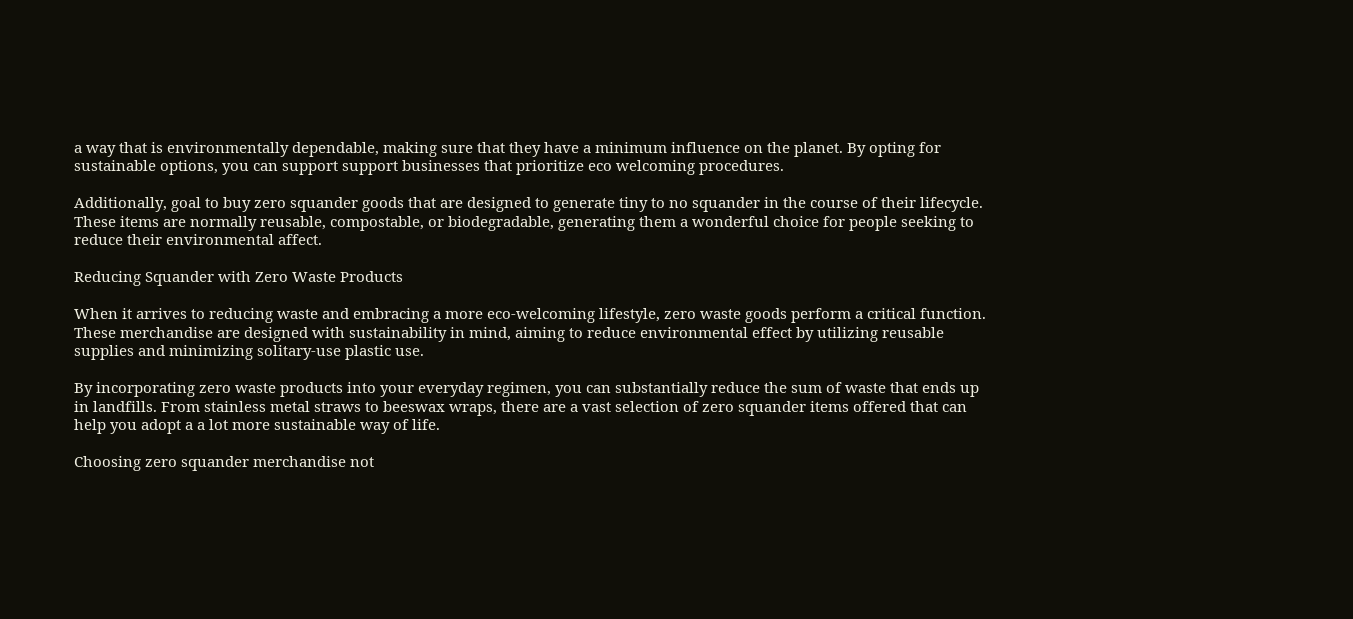a way that is environmentally dependable, making sure that they have a minimum influence on the planet. By opting for sustainable options, you can support support businesses that prioritize eco welcoming procedures.

Additionally, goal to buy zero squander goods that are designed to generate tiny to no squander in the course of their lifecycle. These items are normally reusable, compostable, or biodegradable, generating them a wonderful choice for people seeking to reduce their environmental affect.

Reducing Squander with Zero Waste Products

When it arrives to reducing waste and embracing a more eco-welcoming lifestyle, zero waste goods perform a critical function. These merchandise are designed with sustainability in mind, aiming to reduce environmental effect by utilizing reusable supplies and minimizing solitary-use plastic use.

By incorporating zero waste products into your everyday regimen, you can substantially reduce the sum of waste that ends up in landfills. From stainless metal straws to beeswax wraps, there are a vast selection of zero squander items offered that can help you adopt a a lot more sustainable way of life.

Choosing zero squander merchandise not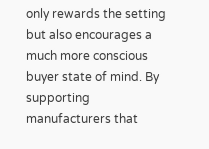only rewards the setting but also encourages a much more conscious buyer state of mind. By supporting manufacturers that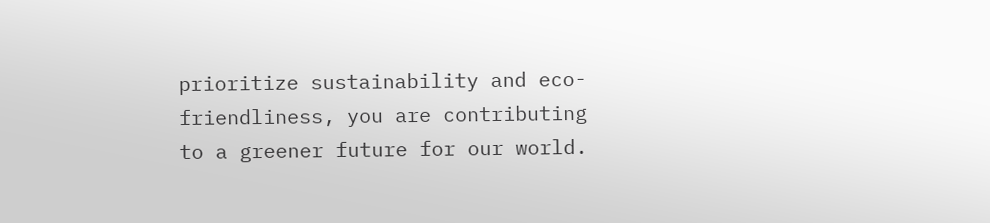prioritize sustainability and eco-friendliness, you are contributing to a greener future for our world.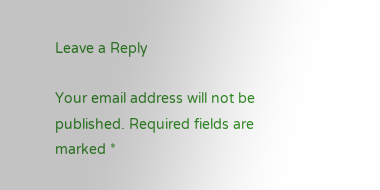Leave a Reply

Your email address will not be published. Required fields are marked *